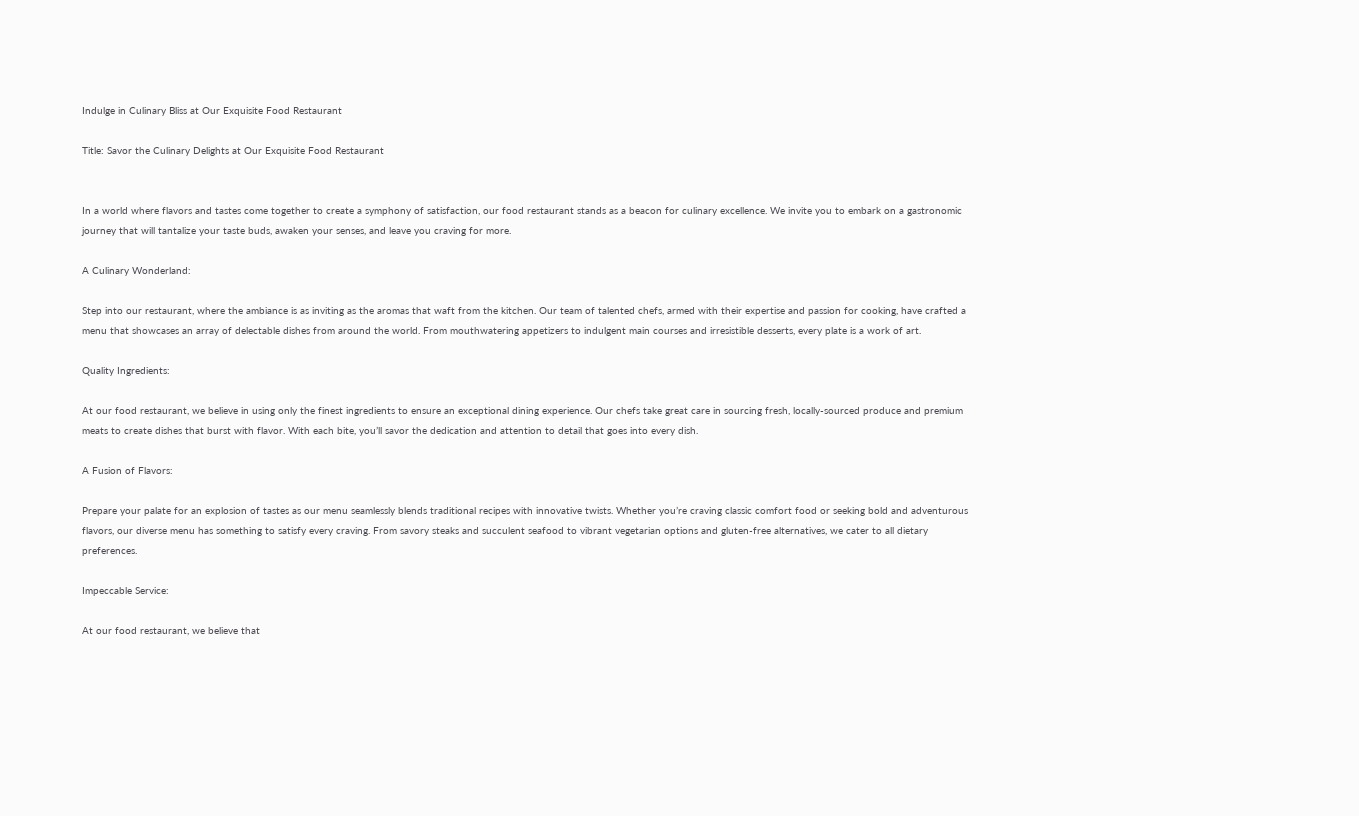Indulge in Culinary Bliss at Our Exquisite Food Restaurant

Title: Savor the Culinary Delights at Our Exquisite Food Restaurant


In a world where flavors and tastes come together to create a symphony of satisfaction, our food restaurant stands as a beacon for culinary excellence. We invite you to embark on a gastronomic journey that will tantalize your taste buds, awaken your senses, and leave you craving for more.

A Culinary Wonderland:

Step into our restaurant, where the ambiance is as inviting as the aromas that waft from the kitchen. Our team of talented chefs, armed with their expertise and passion for cooking, have crafted a menu that showcases an array of delectable dishes from around the world. From mouthwatering appetizers to indulgent main courses and irresistible desserts, every plate is a work of art.

Quality Ingredients:

At our food restaurant, we believe in using only the finest ingredients to ensure an exceptional dining experience. Our chefs take great care in sourcing fresh, locally-sourced produce and premium meats to create dishes that burst with flavor. With each bite, you’ll savor the dedication and attention to detail that goes into every dish.

A Fusion of Flavors:

Prepare your palate for an explosion of tastes as our menu seamlessly blends traditional recipes with innovative twists. Whether you’re craving classic comfort food or seeking bold and adventurous flavors, our diverse menu has something to satisfy every craving. From savory steaks and succulent seafood to vibrant vegetarian options and gluten-free alternatives, we cater to all dietary preferences.

Impeccable Service:

At our food restaurant, we believe that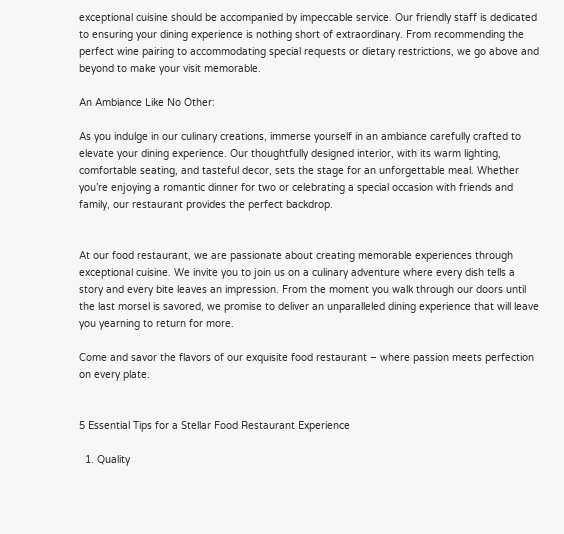exceptional cuisine should be accompanied by impeccable service. Our friendly staff is dedicated to ensuring your dining experience is nothing short of extraordinary. From recommending the perfect wine pairing to accommodating special requests or dietary restrictions, we go above and beyond to make your visit memorable.

An Ambiance Like No Other:

As you indulge in our culinary creations, immerse yourself in an ambiance carefully crafted to elevate your dining experience. Our thoughtfully designed interior, with its warm lighting, comfortable seating, and tasteful decor, sets the stage for an unforgettable meal. Whether you’re enjoying a romantic dinner for two or celebrating a special occasion with friends and family, our restaurant provides the perfect backdrop.


At our food restaurant, we are passionate about creating memorable experiences through exceptional cuisine. We invite you to join us on a culinary adventure where every dish tells a story and every bite leaves an impression. From the moment you walk through our doors until the last morsel is savored, we promise to deliver an unparalleled dining experience that will leave you yearning to return for more.

Come and savor the flavors of our exquisite food restaurant – where passion meets perfection on every plate.


5 Essential Tips for a Stellar Food Restaurant Experience

  1. Quality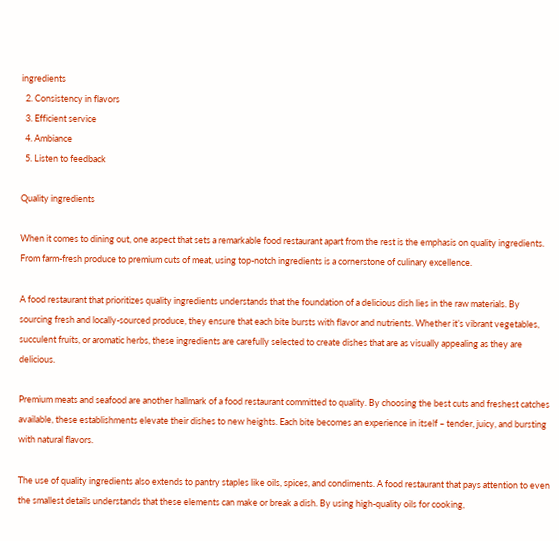ingredients
  2. Consistency in flavors
  3. Efficient service
  4. Ambiance
  5. Listen to feedback

Quality ingredients

When it comes to dining out, one aspect that sets a remarkable food restaurant apart from the rest is the emphasis on quality ingredients. From farm-fresh produce to premium cuts of meat, using top-notch ingredients is a cornerstone of culinary excellence.

A food restaurant that prioritizes quality ingredients understands that the foundation of a delicious dish lies in the raw materials. By sourcing fresh and locally-sourced produce, they ensure that each bite bursts with flavor and nutrients. Whether it’s vibrant vegetables, succulent fruits, or aromatic herbs, these ingredients are carefully selected to create dishes that are as visually appealing as they are delicious.

Premium meats and seafood are another hallmark of a food restaurant committed to quality. By choosing the best cuts and freshest catches available, these establishments elevate their dishes to new heights. Each bite becomes an experience in itself – tender, juicy, and bursting with natural flavors.

The use of quality ingredients also extends to pantry staples like oils, spices, and condiments. A food restaurant that pays attention to even the smallest details understands that these elements can make or break a dish. By using high-quality oils for cooking,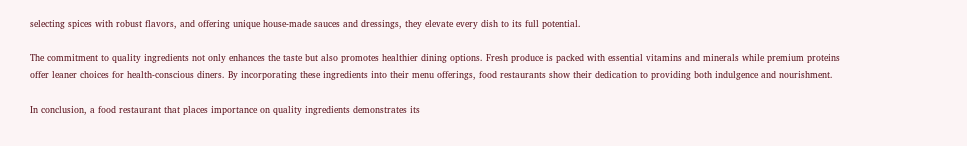selecting spices with robust flavors, and offering unique house-made sauces and dressings, they elevate every dish to its full potential.

The commitment to quality ingredients not only enhances the taste but also promotes healthier dining options. Fresh produce is packed with essential vitamins and minerals while premium proteins offer leaner choices for health-conscious diners. By incorporating these ingredients into their menu offerings, food restaurants show their dedication to providing both indulgence and nourishment.

In conclusion, a food restaurant that places importance on quality ingredients demonstrates its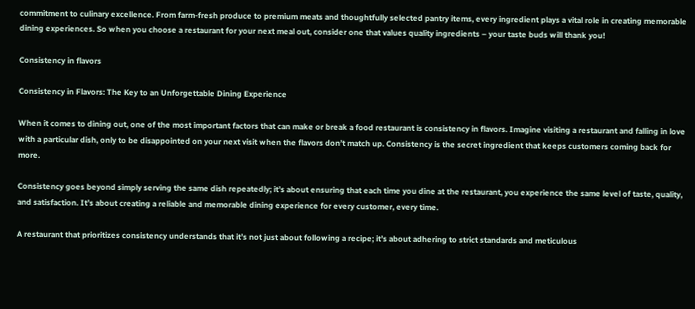commitment to culinary excellence. From farm-fresh produce to premium meats and thoughtfully selected pantry items, every ingredient plays a vital role in creating memorable dining experiences. So when you choose a restaurant for your next meal out, consider one that values quality ingredients – your taste buds will thank you!

Consistency in flavors

Consistency in Flavors: The Key to an Unforgettable Dining Experience

When it comes to dining out, one of the most important factors that can make or break a food restaurant is consistency in flavors. Imagine visiting a restaurant and falling in love with a particular dish, only to be disappointed on your next visit when the flavors don’t match up. Consistency is the secret ingredient that keeps customers coming back for more.

Consistency goes beyond simply serving the same dish repeatedly; it’s about ensuring that each time you dine at the restaurant, you experience the same level of taste, quality, and satisfaction. It’s about creating a reliable and memorable dining experience for every customer, every time.

A restaurant that prioritizes consistency understands that it’s not just about following a recipe; it’s about adhering to strict standards and meticulous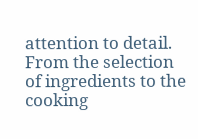attention to detail. From the selection of ingredients to the cooking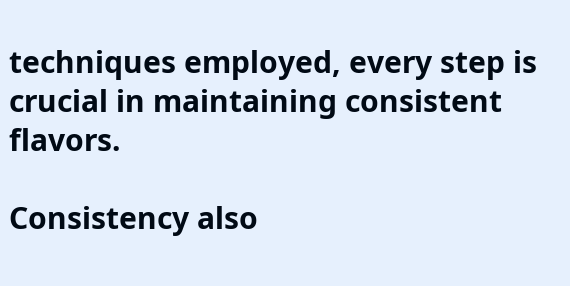techniques employed, every step is crucial in maintaining consistent flavors.

Consistency also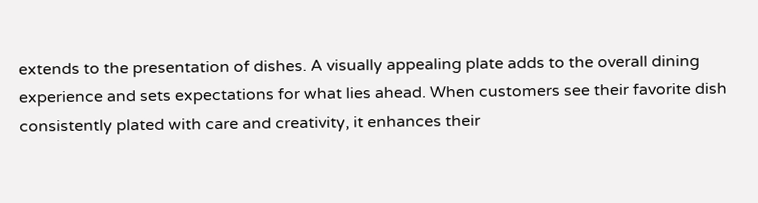extends to the presentation of dishes. A visually appealing plate adds to the overall dining experience and sets expectations for what lies ahead. When customers see their favorite dish consistently plated with care and creativity, it enhances their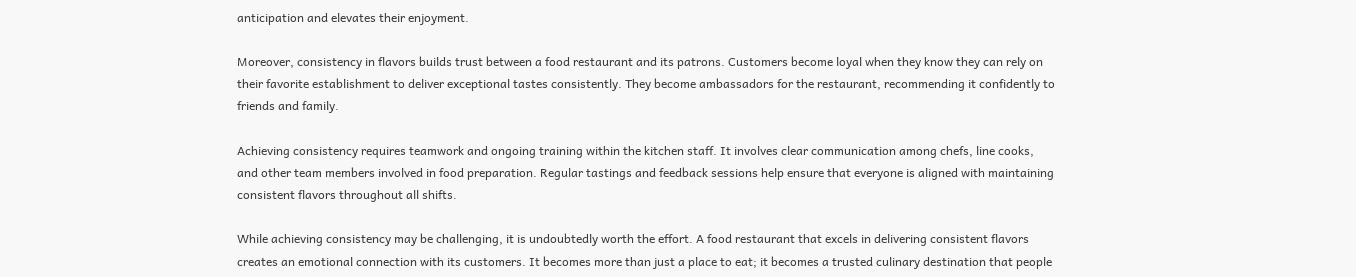anticipation and elevates their enjoyment.

Moreover, consistency in flavors builds trust between a food restaurant and its patrons. Customers become loyal when they know they can rely on their favorite establishment to deliver exceptional tastes consistently. They become ambassadors for the restaurant, recommending it confidently to friends and family.

Achieving consistency requires teamwork and ongoing training within the kitchen staff. It involves clear communication among chefs, line cooks, and other team members involved in food preparation. Regular tastings and feedback sessions help ensure that everyone is aligned with maintaining consistent flavors throughout all shifts.

While achieving consistency may be challenging, it is undoubtedly worth the effort. A food restaurant that excels in delivering consistent flavors creates an emotional connection with its customers. It becomes more than just a place to eat; it becomes a trusted culinary destination that people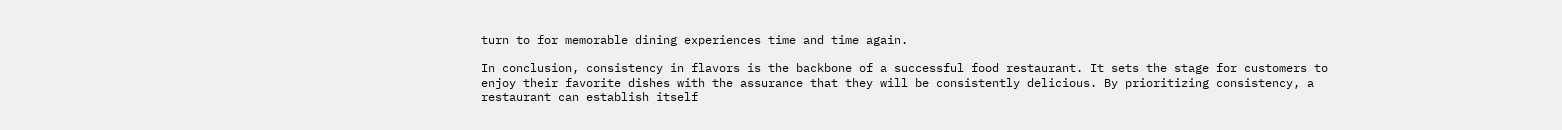turn to for memorable dining experiences time and time again.

In conclusion, consistency in flavors is the backbone of a successful food restaurant. It sets the stage for customers to enjoy their favorite dishes with the assurance that they will be consistently delicious. By prioritizing consistency, a restaurant can establish itself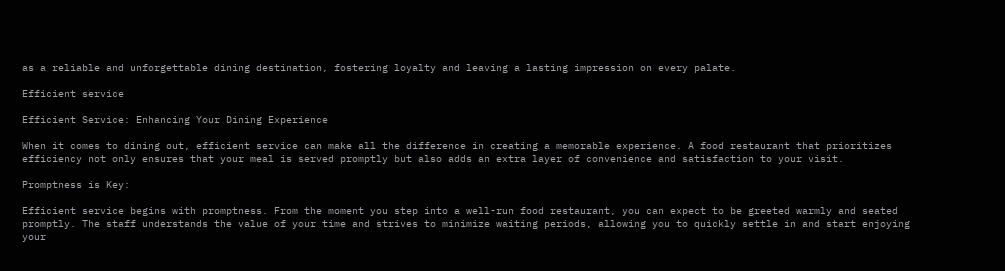as a reliable and unforgettable dining destination, fostering loyalty and leaving a lasting impression on every palate.

Efficient service

Efficient Service: Enhancing Your Dining Experience

When it comes to dining out, efficient service can make all the difference in creating a memorable experience. A food restaurant that prioritizes efficiency not only ensures that your meal is served promptly but also adds an extra layer of convenience and satisfaction to your visit.

Promptness is Key:

Efficient service begins with promptness. From the moment you step into a well-run food restaurant, you can expect to be greeted warmly and seated promptly. The staff understands the value of your time and strives to minimize waiting periods, allowing you to quickly settle in and start enjoying your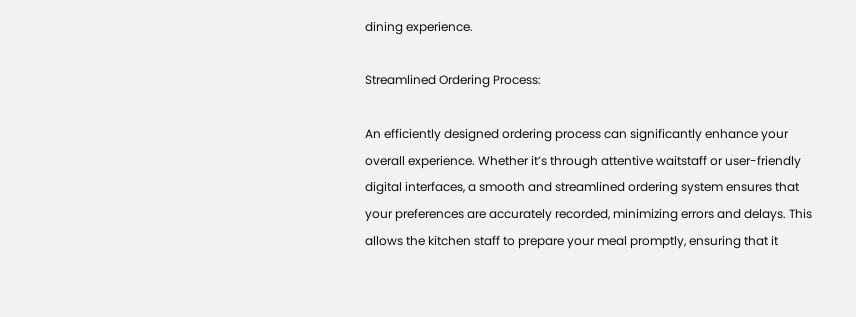dining experience.

Streamlined Ordering Process:

An efficiently designed ordering process can significantly enhance your overall experience. Whether it’s through attentive waitstaff or user-friendly digital interfaces, a smooth and streamlined ordering system ensures that your preferences are accurately recorded, minimizing errors and delays. This allows the kitchen staff to prepare your meal promptly, ensuring that it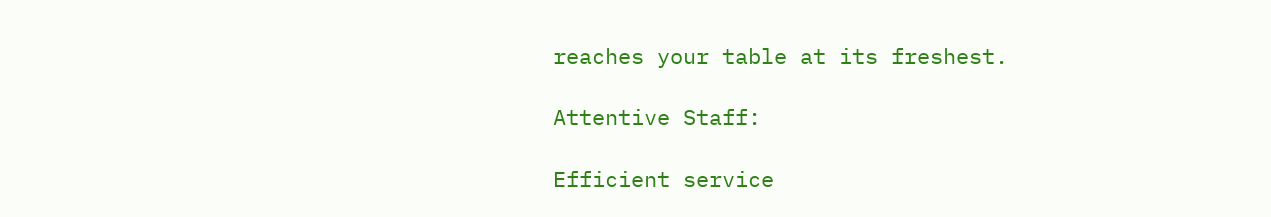reaches your table at its freshest.

Attentive Staff:

Efficient service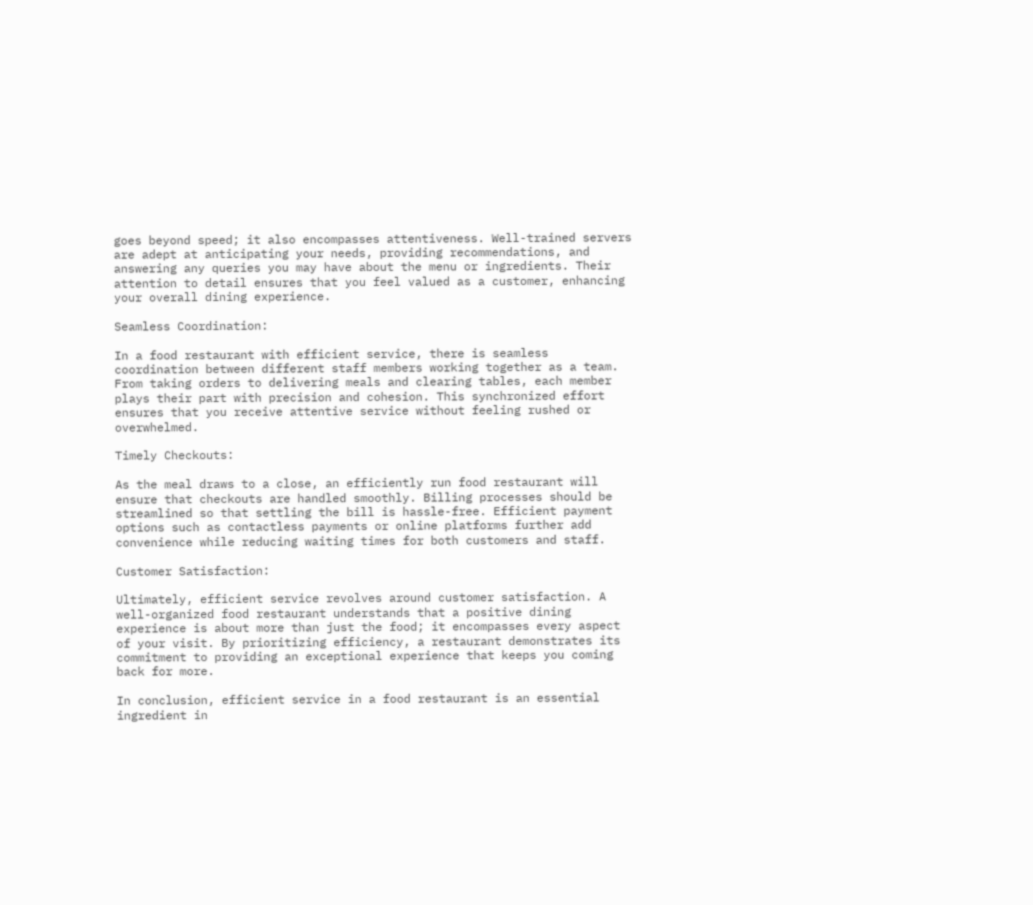goes beyond speed; it also encompasses attentiveness. Well-trained servers are adept at anticipating your needs, providing recommendations, and answering any queries you may have about the menu or ingredients. Their attention to detail ensures that you feel valued as a customer, enhancing your overall dining experience.

Seamless Coordination:

In a food restaurant with efficient service, there is seamless coordination between different staff members working together as a team. From taking orders to delivering meals and clearing tables, each member plays their part with precision and cohesion. This synchronized effort ensures that you receive attentive service without feeling rushed or overwhelmed.

Timely Checkouts:

As the meal draws to a close, an efficiently run food restaurant will ensure that checkouts are handled smoothly. Billing processes should be streamlined so that settling the bill is hassle-free. Efficient payment options such as contactless payments or online platforms further add convenience while reducing waiting times for both customers and staff.

Customer Satisfaction:

Ultimately, efficient service revolves around customer satisfaction. A well-organized food restaurant understands that a positive dining experience is about more than just the food; it encompasses every aspect of your visit. By prioritizing efficiency, a restaurant demonstrates its commitment to providing an exceptional experience that keeps you coming back for more.

In conclusion, efficient service in a food restaurant is an essential ingredient in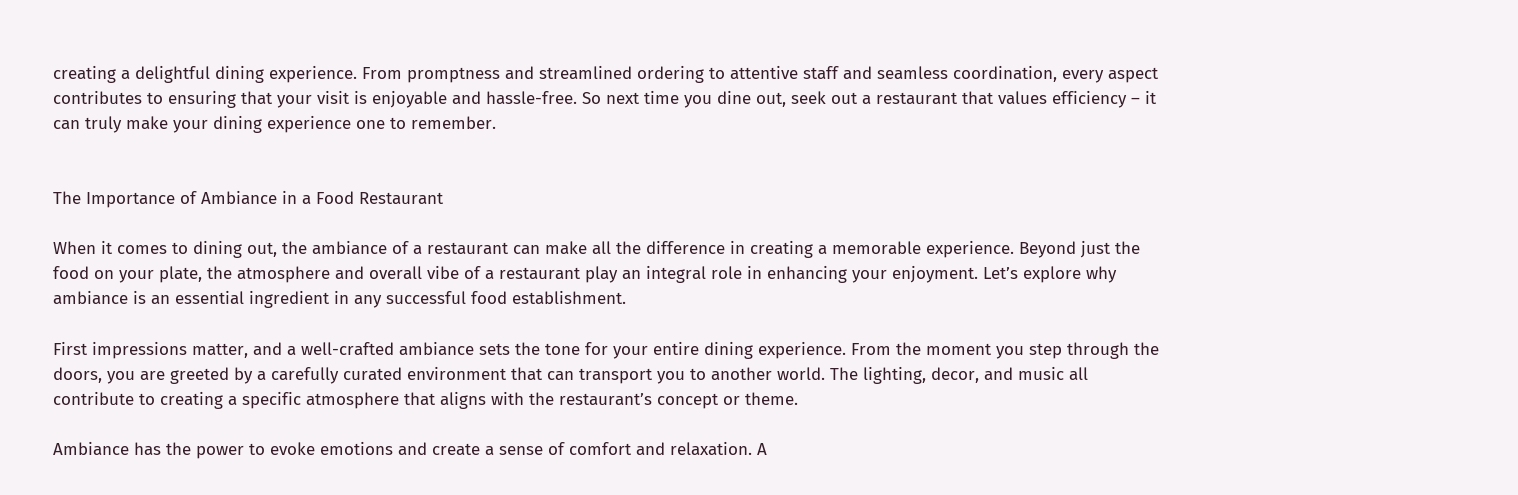creating a delightful dining experience. From promptness and streamlined ordering to attentive staff and seamless coordination, every aspect contributes to ensuring that your visit is enjoyable and hassle-free. So next time you dine out, seek out a restaurant that values efficiency – it can truly make your dining experience one to remember.


The Importance of Ambiance in a Food Restaurant

When it comes to dining out, the ambiance of a restaurant can make all the difference in creating a memorable experience. Beyond just the food on your plate, the atmosphere and overall vibe of a restaurant play an integral role in enhancing your enjoyment. Let’s explore why ambiance is an essential ingredient in any successful food establishment.

First impressions matter, and a well-crafted ambiance sets the tone for your entire dining experience. From the moment you step through the doors, you are greeted by a carefully curated environment that can transport you to another world. The lighting, decor, and music all contribute to creating a specific atmosphere that aligns with the restaurant’s concept or theme.

Ambiance has the power to evoke emotions and create a sense of comfort and relaxation. A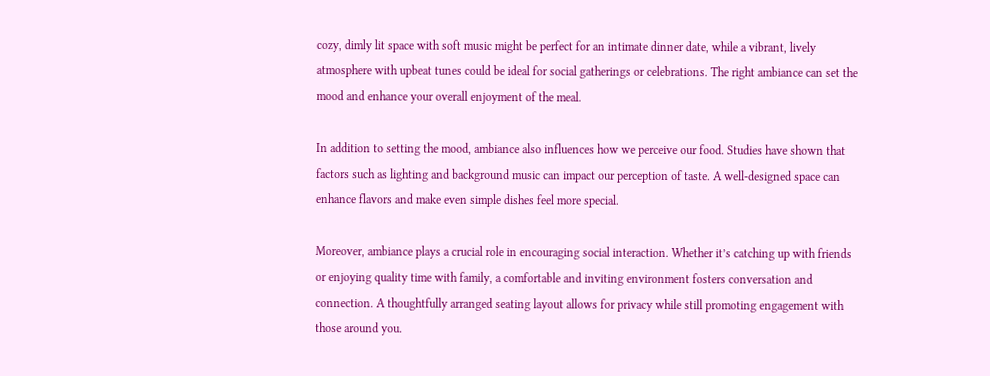cozy, dimly lit space with soft music might be perfect for an intimate dinner date, while a vibrant, lively atmosphere with upbeat tunes could be ideal for social gatherings or celebrations. The right ambiance can set the mood and enhance your overall enjoyment of the meal.

In addition to setting the mood, ambiance also influences how we perceive our food. Studies have shown that factors such as lighting and background music can impact our perception of taste. A well-designed space can enhance flavors and make even simple dishes feel more special.

Moreover, ambiance plays a crucial role in encouraging social interaction. Whether it’s catching up with friends or enjoying quality time with family, a comfortable and inviting environment fosters conversation and connection. A thoughtfully arranged seating layout allows for privacy while still promoting engagement with those around you.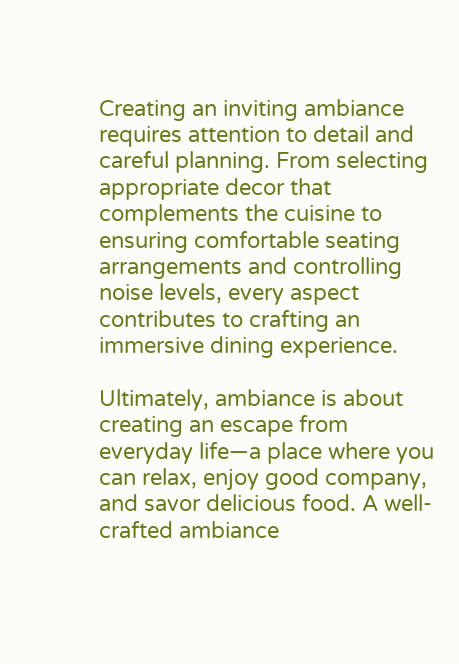Creating an inviting ambiance requires attention to detail and careful planning. From selecting appropriate decor that complements the cuisine to ensuring comfortable seating arrangements and controlling noise levels, every aspect contributes to crafting an immersive dining experience.

Ultimately, ambiance is about creating an escape from everyday life—a place where you can relax, enjoy good company, and savor delicious food. A well-crafted ambiance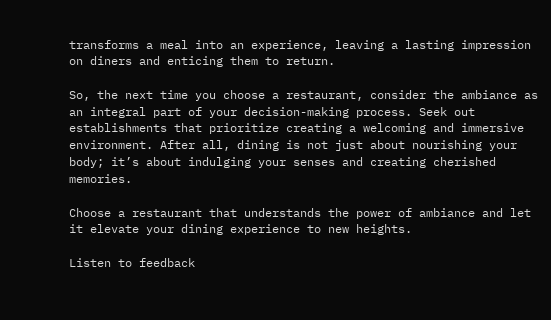transforms a meal into an experience, leaving a lasting impression on diners and enticing them to return.

So, the next time you choose a restaurant, consider the ambiance as an integral part of your decision-making process. Seek out establishments that prioritize creating a welcoming and immersive environment. After all, dining is not just about nourishing your body; it’s about indulging your senses and creating cherished memories.

Choose a restaurant that understands the power of ambiance and let it elevate your dining experience to new heights.

Listen to feedback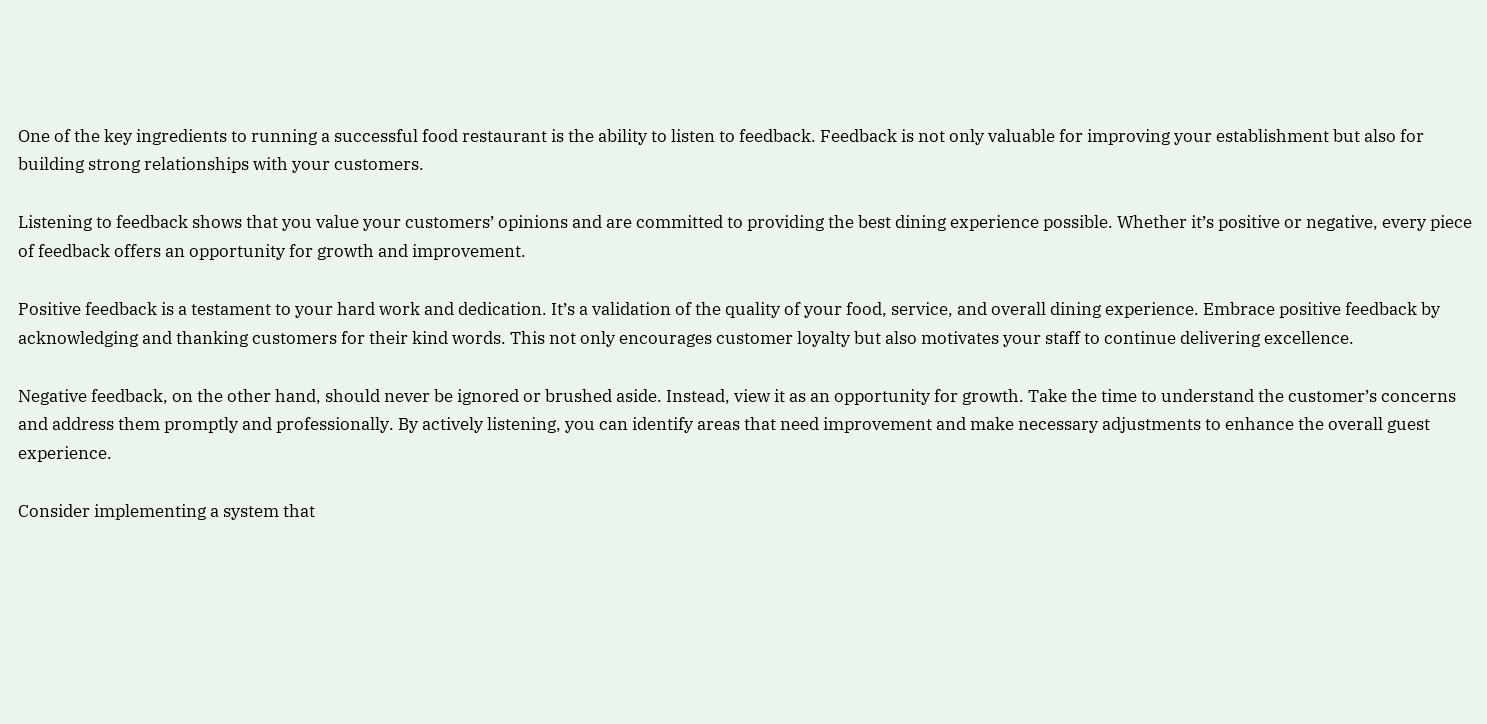One of the key ingredients to running a successful food restaurant is the ability to listen to feedback. Feedback is not only valuable for improving your establishment but also for building strong relationships with your customers.

Listening to feedback shows that you value your customers’ opinions and are committed to providing the best dining experience possible. Whether it’s positive or negative, every piece of feedback offers an opportunity for growth and improvement.

Positive feedback is a testament to your hard work and dedication. It’s a validation of the quality of your food, service, and overall dining experience. Embrace positive feedback by acknowledging and thanking customers for their kind words. This not only encourages customer loyalty but also motivates your staff to continue delivering excellence.

Negative feedback, on the other hand, should never be ignored or brushed aside. Instead, view it as an opportunity for growth. Take the time to understand the customer’s concerns and address them promptly and professionally. By actively listening, you can identify areas that need improvement and make necessary adjustments to enhance the overall guest experience.

Consider implementing a system that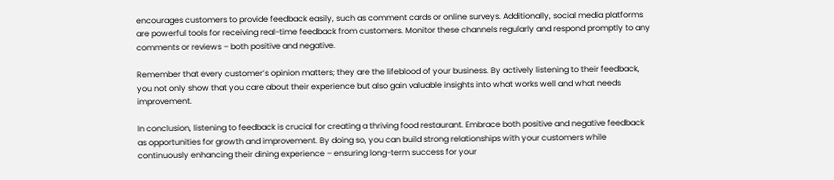encourages customers to provide feedback easily, such as comment cards or online surveys. Additionally, social media platforms are powerful tools for receiving real-time feedback from customers. Monitor these channels regularly and respond promptly to any comments or reviews – both positive and negative.

Remember that every customer’s opinion matters; they are the lifeblood of your business. By actively listening to their feedback, you not only show that you care about their experience but also gain valuable insights into what works well and what needs improvement.

In conclusion, listening to feedback is crucial for creating a thriving food restaurant. Embrace both positive and negative feedback as opportunities for growth and improvement. By doing so, you can build strong relationships with your customers while continuously enhancing their dining experience – ensuring long-term success for your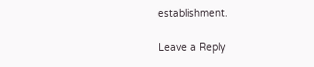establishment.

Leave a Reply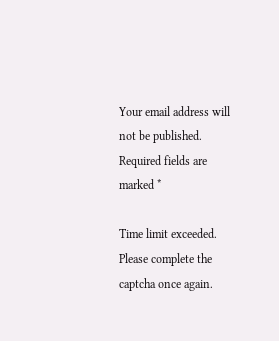Your email address will not be published. Required fields are marked *

Time limit exceeded. Please complete the captcha once again.